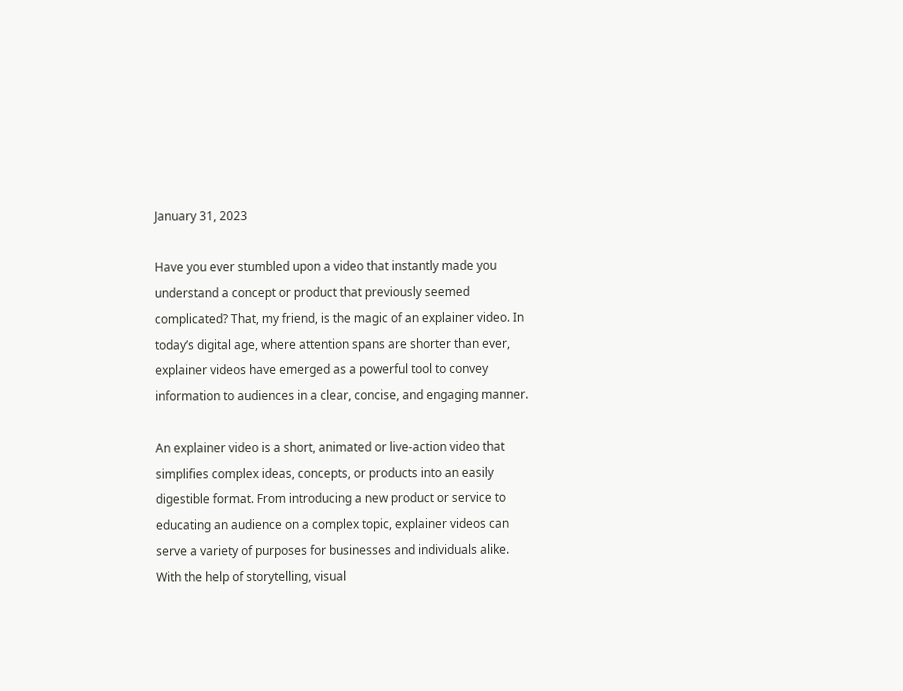January 31, 2023

Have you ever stumbled upon a video that instantly made you understand a concept or product that previously seemed complicated? That, my friend, is the magic of an explainer video. In today’s digital age, where attention spans are shorter than ever, explainer videos have emerged as a powerful tool to convey information to audiences in a clear, concise, and engaging manner.

An explainer video is a short, animated or live-action video that simplifies complex ideas, concepts, or products into an easily digestible format. From introducing a new product or service to educating an audience on a complex topic, explainer videos can serve a variety of purposes for businesses and individuals alike. With the help of storytelling, visual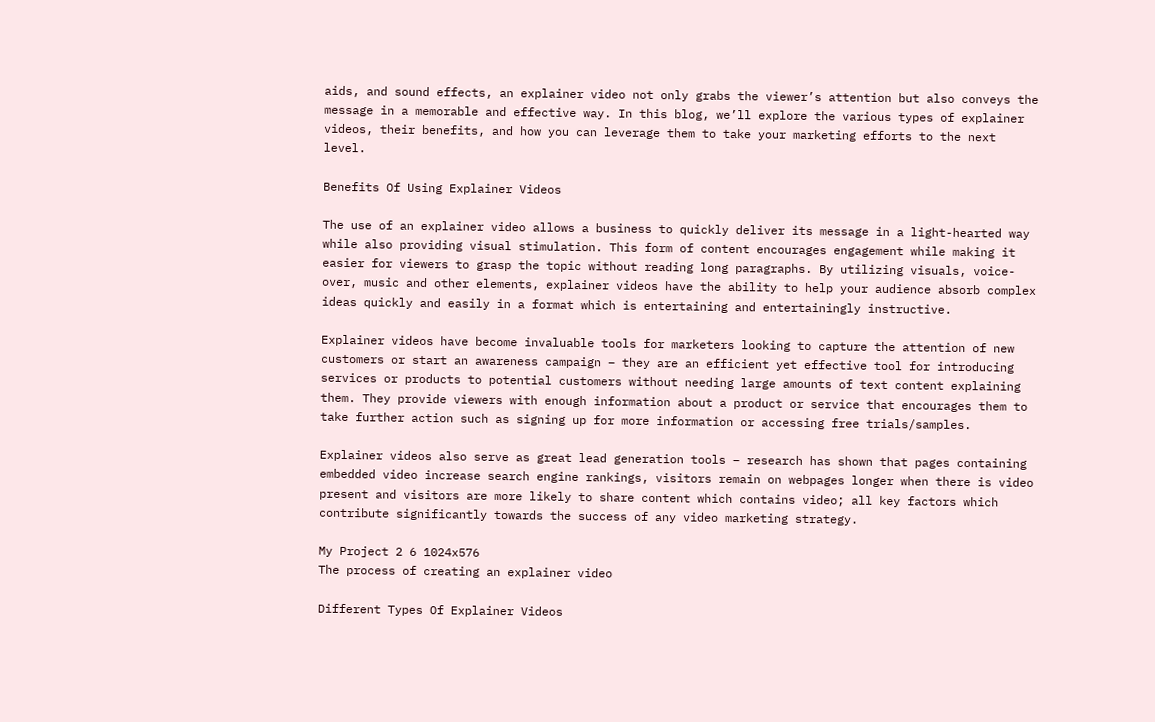aids, and sound effects, an explainer video not only grabs the viewer’s attention but also conveys the message in a memorable and effective way. In this blog, we’ll explore the various types of explainer videos, their benefits, and how you can leverage them to take your marketing efforts to the next level.

Benefits Of Using Explainer Videos

The use of an explainer video allows a business to quickly deliver its message in a light-hearted way while also providing visual stimulation. This form of content encourages engagement while making it easier for viewers to grasp the topic without reading long paragraphs. By utilizing visuals, voice-over, music and other elements, explainer videos have the ability to help your audience absorb complex ideas quickly and easily in a format which is entertaining and entertainingly instructive.

Explainer videos have become invaluable tools for marketers looking to capture the attention of new customers or start an awareness campaign – they are an efficient yet effective tool for introducing services or products to potential customers without needing large amounts of text content explaining them. They provide viewers with enough information about a product or service that encourages them to take further action such as signing up for more information or accessing free trials/samples.

Explainer videos also serve as great lead generation tools – research has shown that pages containing embedded video increase search engine rankings, visitors remain on webpages longer when there is video present and visitors are more likely to share content which contains video; all key factors which contribute significantly towards the success of any video marketing strategy.

My Project 2 6 1024x576
The process of creating an explainer video

Different Types Of Explainer Videos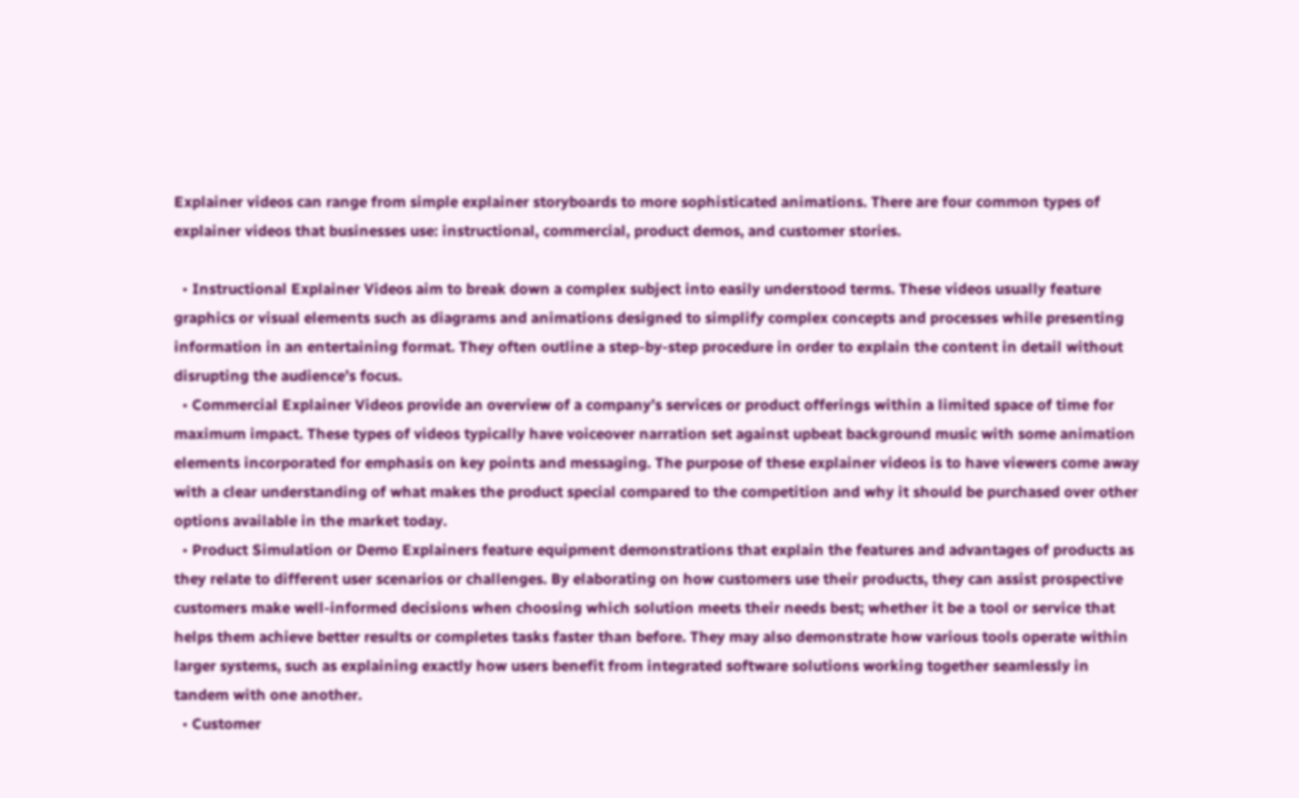Explainer videos can range from simple explainer storyboards to more sophisticated animations. There are four common types of explainer videos that businesses use: instructional, commercial, product demos, and customer stories.

  • Instructional Explainer Videos aim to break down a complex subject into easily understood terms. These videos usually feature graphics or visual elements such as diagrams and animations designed to simplify complex concepts and processes while presenting information in an entertaining format. They often outline a step-by-step procedure in order to explain the content in detail without disrupting the audience’s focus.
  • Commercial Explainer Videos provide an overview of a company’s services or product offerings within a limited space of time for maximum impact. These types of videos typically have voiceover narration set against upbeat background music with some animation elements incorporated for emphasis on key points and messaging. The purpose of these explainer videos is to have viewers come away with a clear understanding of what makes the product special compared to the competition and why it should be purchased over other options available in the market today.
  • Product Simulation or Demo Explainers feature equipment demonstrations that explain the features and advantages of products as they relate to different user scenarios or challenges. By elaborating on how customers use their products, they can assist prospective customers make well-informed decisions when choosing which solution meets their needs best; whether it be a tool or service that helps them achieve better results or completes tasks faster than before. They may also demonstrate how various tools operate within larger systems, such as explaining exactly how users benefit from integrated software solutions working together seamlessly in tandem with one another.
  • Customer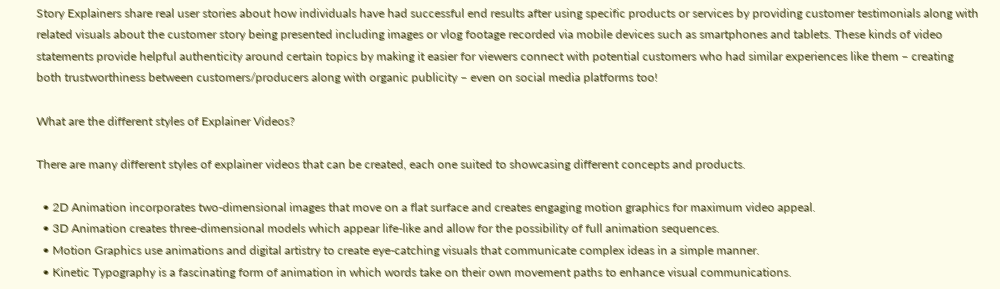Story Explainers share real user stories about how individuals have had successful end results after using specific products or services by providing customer testimonials along with related visuals about the customer story being presented including images or vlog footage recorded via mobile devices such as smartphones and tablets. These kinds of video statements provide helpful authenticity around certain topics by making it easier for viewers connect with potential customers who had similar experiences like them – creating both trustworthiness between customers/producers along with organic publicity – even on social media platforms too!

What are the different styles of Explainer Videos?

There are many different styles of explainer videos that can be created, each one suited to showcasing different concepts and products.

  • 2D Animation incorporates two-dimensional images that move on a flat surface and creates engaging motion graphics for maximum video appeal.
  • 3D Animation creates three-dimensional models which appear life-like and allow for the possibility of full animation sequences.
  • Motion Graphics use animations and digital artistry to create eye-catching visuals that communicate complex ideas in a simple manner.
  • Kinetic Typography is a fascinating form of animation in which words take on their own movement paths to enhance visual communications.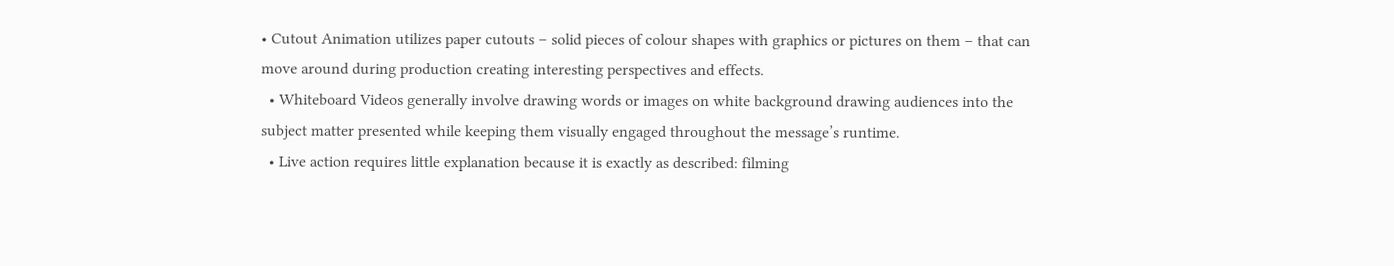• Cutout Animation utilizes paper cutouts – solid pieces of colour shapes with graphics or pictures on them – that can move around during production creating interesting perspectives and effects.
  • Whiteboard Videos generally involve drawing words or images on white background drawing audiences into the subject matter presented while keeping them visually engaged throughout the message’s runtime.
  • Live action requires little explanation because it is exactly as described: filming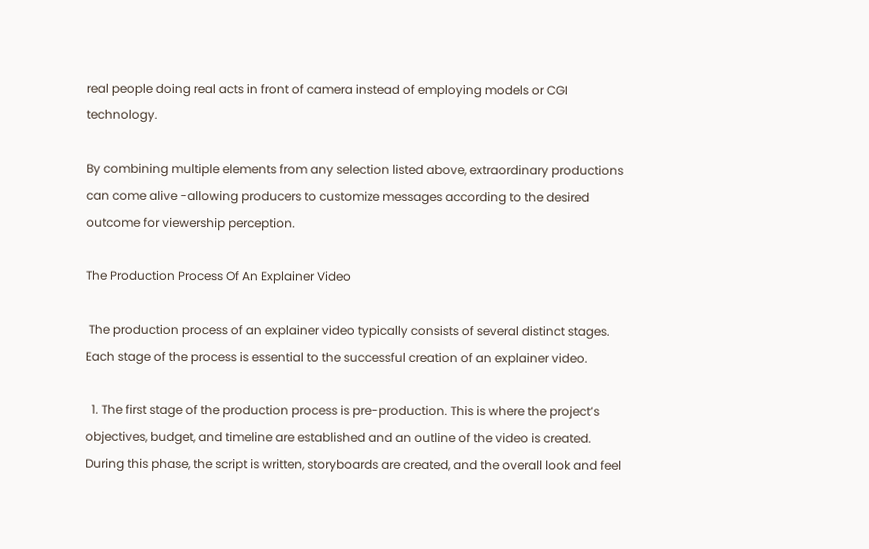real people doing real acts in front of camera instead of employing models or CGI technology.

By combining multiple elements from any selection listed above, extraordinary productions can come alive -allowing producers to customize messages according to the desired outcome for viewership perception.

The Production Process Of An Explainer Video

 The production process of an explainer video typically consists of several distinct stages. Each stage of the process is essential to the successful creation of an explainer video.

  1. The first stage of the production process is pre-production. This is where the project’s objectives, budget, and timeline are established and an outline of the video is created. During this phase, the script is written, storyboards are created, and the overall look and feel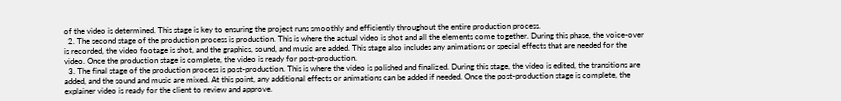of the video is determined. This stage is key to ensuring the project runs smoothly and efficiently throughout the entire production process.
  2. The second stage of the production process is production. This is where the actual video is shot and all the elements come together. During this phase, the voice-over is recorded, the video footage is shot, and the graphics, sound, and music are added. This stage also includes any animations or special effects that are needed for the video. Once the production stage is complete, the video is ready for post-production.
  3. The final stage of the production process is post-production. This is where the video is polished and finalized. During this stage, the video is edited, the transitions are added, and the sound and music are mixed. At this point, any additional effects or animations can be added if needed. Once the post-production stage is complete, the explainer video is ready for the client to review and approve.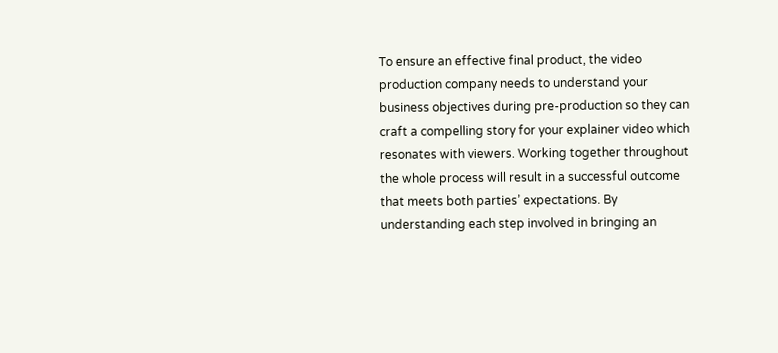To ensure an effective final product, the video production company needs to understand your business objectives during pre-production so they can craft a compelling story for your explainer video which resonates with viewers. Working together throughout the whole process will result in a successful outcome that meets both parties’ expectations. By understanding each step involved in bringing an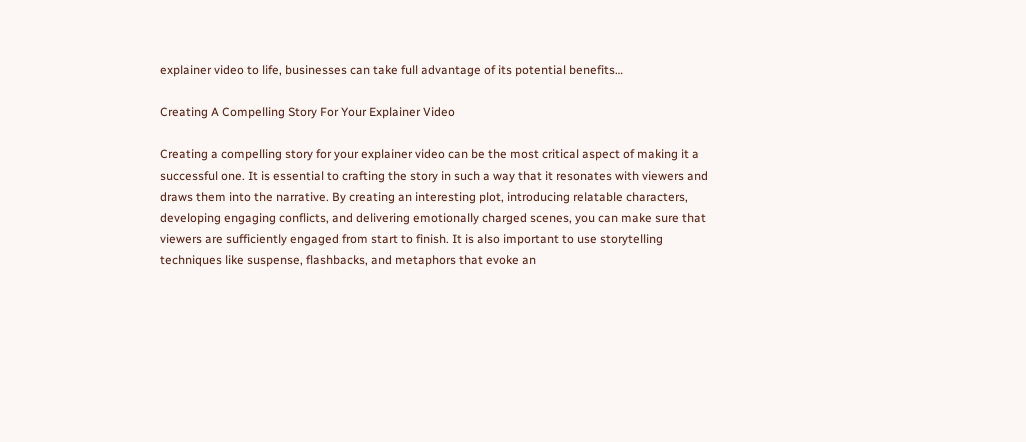explainer video to life, businesses can take full advantage of its potential benefits…

Creating A Compelling Story For Your Explainer Video

Creating a compelling story for your explainer video can be the most critical aspect of making it a successful one. It is essential to crafting the story in such a way that it resonates with viewers and draws them into the narrative. By creating an interesting plot, introducing relatable characters, developing engaging conflicts, and delivering emotionally charged scenes, you can make sure that viewers are sufficiently engaged from start to finish. It is also important to use storytelling techniques like suspense, flashbacks, and metaphors that evoke an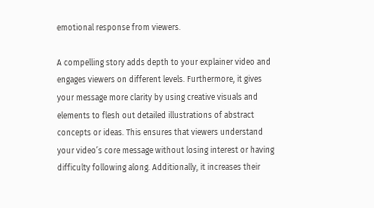emotional response from viewers.

A compelling story adds depth to your explainer video and engages viewers on different levels. Furthermore, it gives your message more clarity by using creative visuals and elements to flesh out detailed illustrations of abstract concepts or ideas. This ensures that viewers understand your video’s core message without losing interest or having difficulty following along. Additionally, it increases their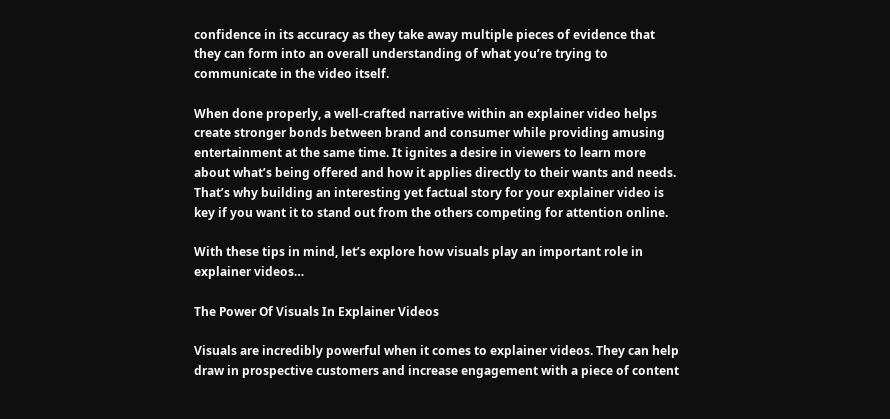confidence in its accuracy as they take away multiple pieces of evidence that they can form into an overall understanding of what you’re trying to communicate in the video itself.

When done properly, a well-crafted narrative within an explainer video helps create stronger bonds between brand and consumer while providing amusing entertainment at the same time. It ignites a desire in viewers to learn more about what’s being offered and how it applies directly to their wants and needs. That’s why building an interesting yet factual story for your explainer video is key if you want it to stand out from the others competing for attention online.

With these tips in mind, let’s explore how visuals play an important role in explainer videos…

The Power Of Visuals In Explainer Videos

Visuals are incredibly powerful when it comes to explainer videos. They can help draw in prospective customers and increase engagement with a piece of content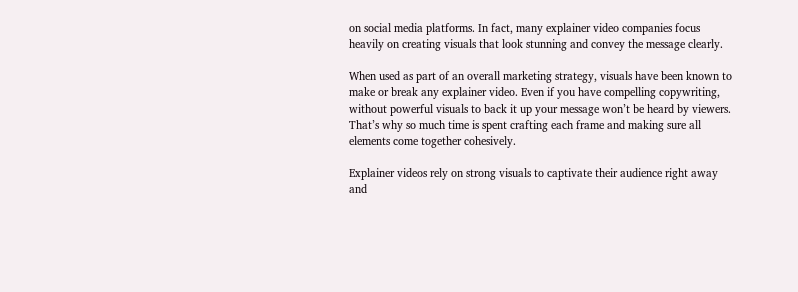on social media platforms. In fact, many explainer video companies focus heavily on creating visuals that look stunning and convey the message clearly.

When used as part of an overall marketing strategy, visuals have been known to make or break any explainer video. Even if you have compelling copywriting, without powerful visuals to back it up your message won’t be heard by viewers. That’s why so much time is spent crafting each frame and making sure all elements come together cohesively.

Explainer videos rely on strong visuals to captivate their audience right away and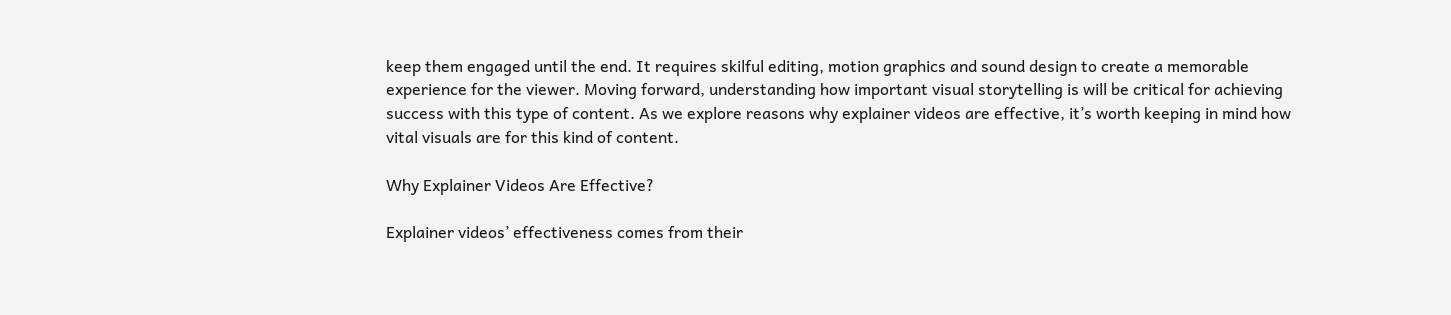keep them engaged until the end. It requires skilful editing, motion graphics and sound design to create a memorable experience for the viewer. Moving forward, understanding how important visual storytelling is will be critical for achieving success with this type of content. As we explore reasons why explainer videos are effective, it’s worth keeping in mind how vital visuals are for this kind of content.

Why Explainer Videos Are Effective?

Explainer videos’ effectiveness comes from their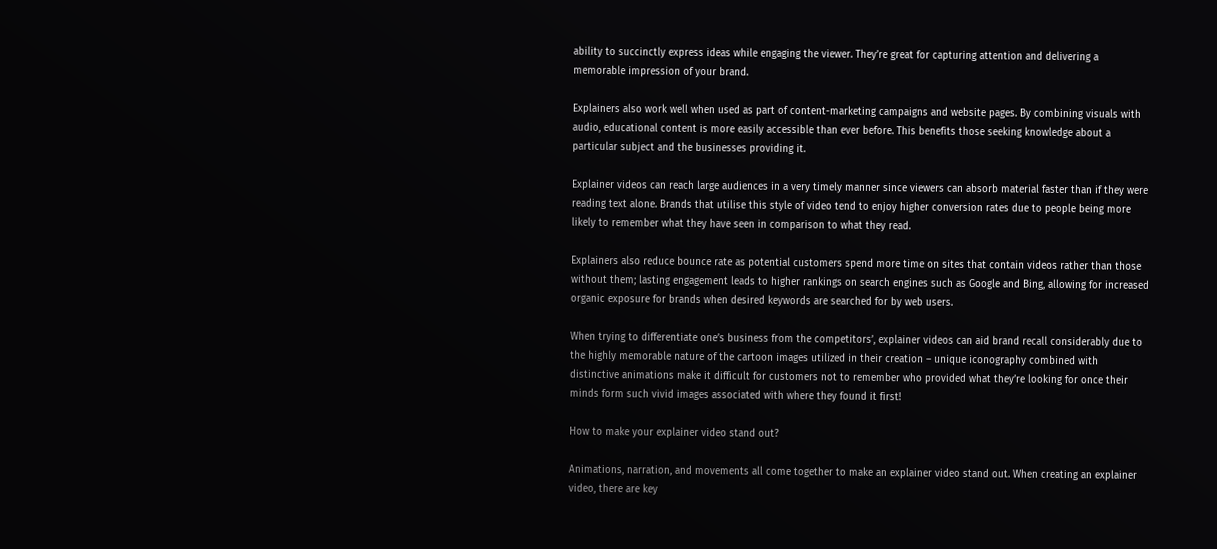ability to succinctly express ideas while engaging the viewer. They’re great for capturing attention and delivering a memorable impression of your brand.

Explainers also work well when used as part of content-marketing campaigns and website pages. By combining visuals with audio, educational content is more easily accessible than ever before. This benefits those seeking knowledge about a particular subject and the businesses providing it.

Explainer videos can reach large audiences in a very timely manner since viewers can absorb material faster than if they were reading text alone. Brands that utilise this style of video tend to enjoy higher conversion rates due to people being more likely to remember what they have seen in comparison to what they read.

Explainers also reduce bounce rate as potential customers spend more time on sites that contain videos rather than those without them; lasting engagement leads to higher rankings on search engines such as Google and Bing, allowing for increased organic exposure for brands when desired keywords are searched for by web users.

When trying to differentiate one’s business from the competitors’, explainer videos can aid brand recall considerably due to the highly memorable nature of the cartoon images utilized in their creation – unique iconography combined with distinctive animations make it difficult for customers not to remember who provided what they’re looking for once their minds form such vivid images associated with where they found it first!

How to make your explainer video stand out?

Animations, narration, and movements all come together to make an explainer video stand out. When creating an explainer video, there are key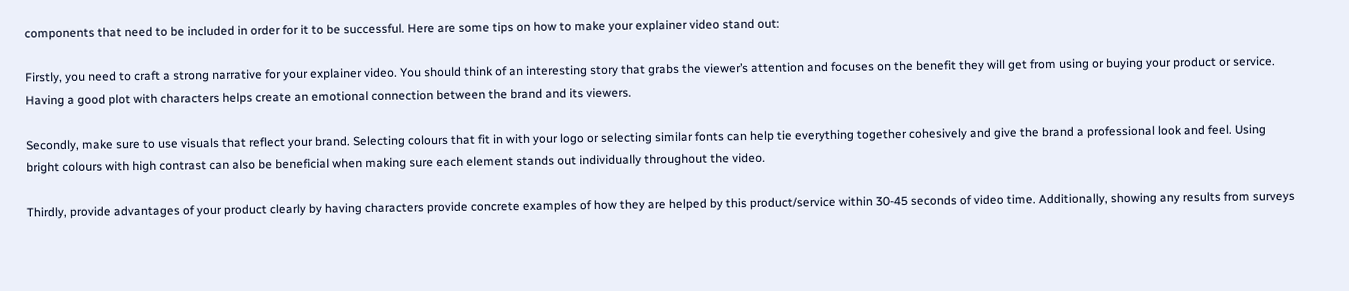components that need to be included in order for it to be successful. Here are some tips on how to make your explainer video stand out:

Firstly, you need to craft a strong narrative for your explainer video. You should think of an interesting story that grabs the viewer’s attention and focuses on the benefit they will get from using or buying your product or service. Having a good plot with characters helps create an emotional connection between the brand and its viewers.

Secondly, make sure to use visuals that reflect your brand. Selecting colours that fit in with your logo or selecting similar fonts can help tie everything together cohesively and give the brand a professional look and feel. Using bright colours with high contrast can also be beneficial when making sure each element stands out individually throughout the video.

Thirdly, provide advantages of your product clearly by having characters provide concrete examples of how they are helped by this product/service within 30-45 seconds of video time. Additionally, showing any results from surveys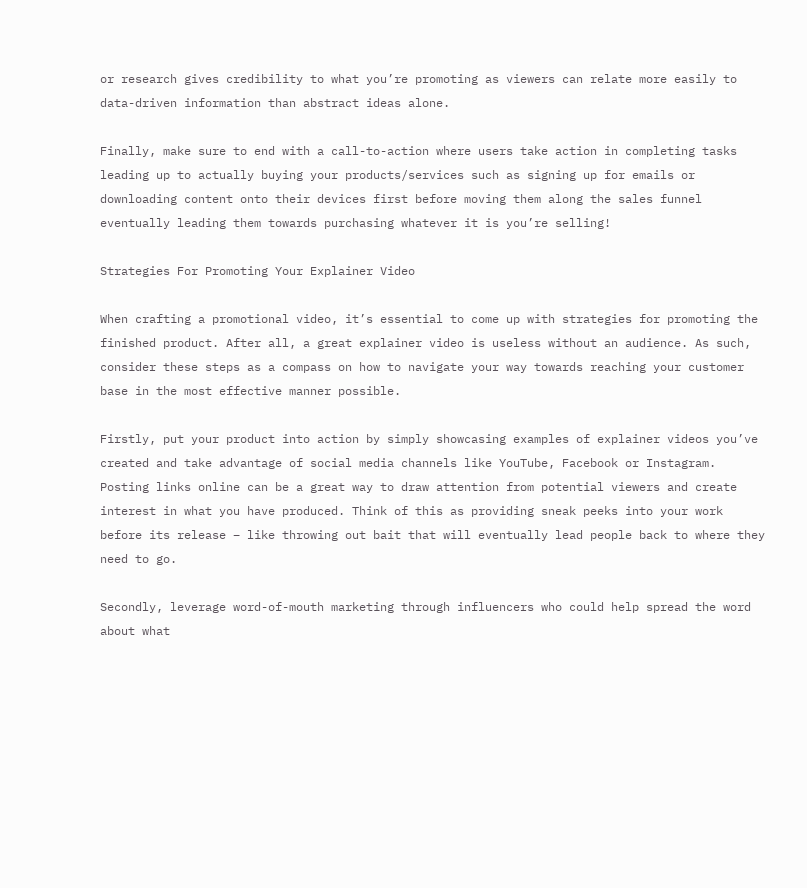or research gives credibility to what you’re promoting as viewers can relate more easily to data-driven information than abstract ideas alone.

Finally, make sure to end with a call-to-action where users take action in completing tasks leading up to actually buying your products/services such as signing up for emails or downloading content onto their devices first before moving them along the sales funnel eventually leading them towards purchasing whatever it is you’re selling!

Strategies For Promoting Your Explainer Video

When crafting a promotional video, it’s essential to come up with strategies for promoting the finished product. After all, a great explainer video is useless without an audience. As such, consider these steps as a compass on how to navigate your way towards reaching your customer base in the most effective manner possible.

Firstly, put your product into action by simply showcasing examples of explainer videos you’ve created and take advantage of social media channels like YouTube, Facebook or Instagram. Posting links online can be a great way to draw attention from potential viewers and create interest in what you have produced. Think of this as providing sneak peeks into your work before its release – like throwing out bait that will eventually lead people back to where they need to go.

Secondly, leverage word-of-mouth marketing through influencers who could help spread the word about what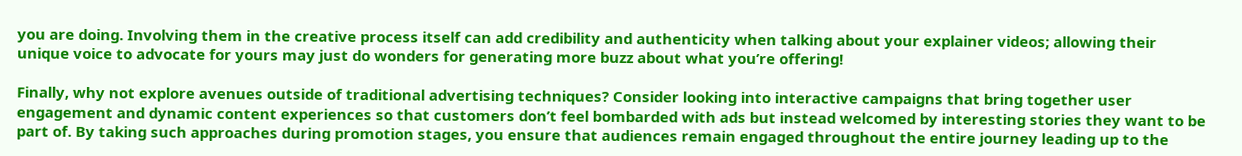you are doing. Involving them in the creative process itself can add credibility and authenticity when talking about your explainer videos; allowing their unique voice to advocate for yours may just do wonders for generating more buzz about what you’re offering!

Finally, why not explore avenues outside of traditional advertising techniques? Consider looking into interactive campaigns that bring together user engagement and dynamic content experiences so that customers don’t feel bombarded with ads but instead welcomed by interesting stories they want to be part of. By taking such approaches during promotion stages, you ensure that audiences remain engaged throughout the entire journey leading up to the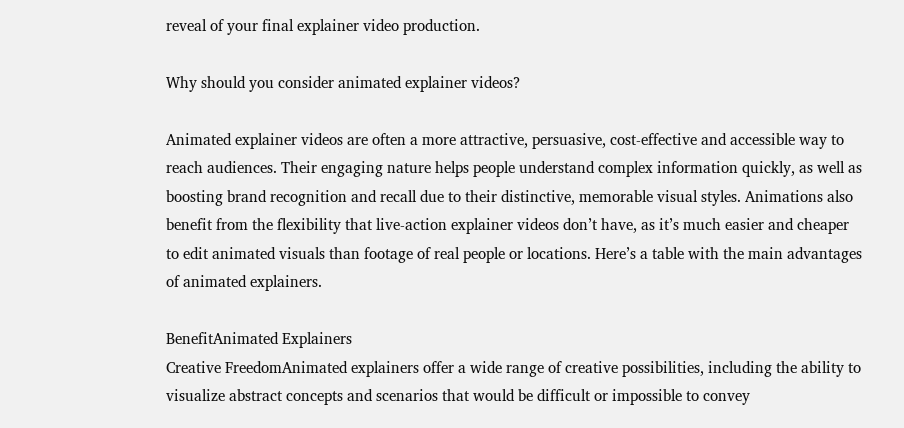reveal of your final explainer video production.

Why should you consider animated explainer videos?

Animated explainer videos are often a more attractive, persuasive, cost-effective and accessible way to reach audiences. Their engaging nature helps people understand complex information quickly, as well as boosting brand recognition and recall due to their distinctive, memorable visual styles. Animations also benefit from the flexibility that live-action explainer videos don’t have, as it’s much easier and cheaper to edit animated visuals than footage of real people or locations. Here’s a table with the main advantages of animated explainers.

BenefitAnimated Explainers
Creative FreedomAnimated explainers offer a wide range of creative possibilities, including the ability to visualize abstract concepts and scenarios that would be difficult or impossible to convey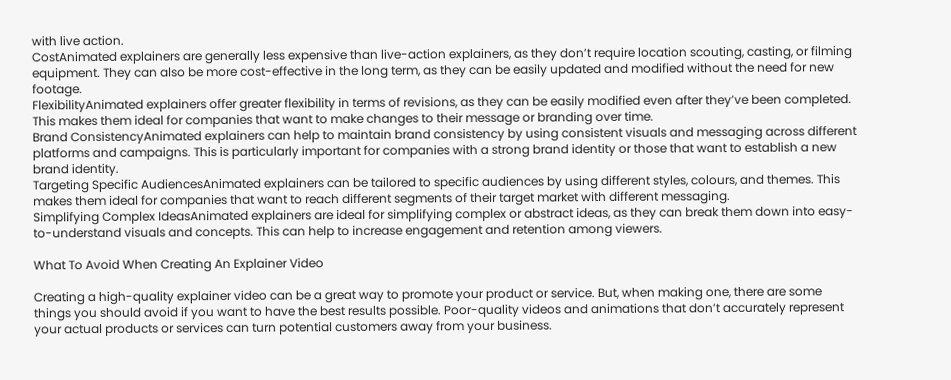with live action.
CostAnimated explainers are generally less expensive than live-action explainers, as they don’t require location scouting, casting, or filming equipment. They can also be more cost-effective in the long term, as they can be easily updated and modified without the need for new footage.
FlexibilityAnimated explainers offer greater flexibility in terms of revisions, as they can be easily modified even after they’ve been completed. This makes them ideal for companies that want to make changes to their message or branding over time.
Brand ConsistencyAnimated explainers can help to maintain brand consistency by using consistent visuals and messaging across different platforms and campaigns. This is particularly important for companies with a strong brand identity or those that want to establish a new brand identity.
Targeting Specific AudiencesAnimated explainers can be tailored to specific audiences by using different styles, colours, and themes. This makes them ideal for companies that want to reach different segments of their target market with different messaging.
Simplifying Complex IdeasAnimated explainers are ideal for simplifying complex or abstract ideas, as they can break them down into easy-to-understand visuals and concepts. This can help to increase engagement and retention among viewers.

What To Avoid When Creating An Explainer Video

Creating a high-quality explainer video can be a great way to promote your product or service. But, when making one, there are some things you should avoid if you want to have the best results possible. Poor-quality videos and animations that don’t accurately represent your actual products or services can turn potential customers away from your business.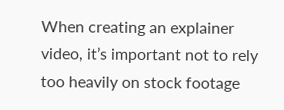When creating an explainer video, it’s important not to rely too heavily on stock footage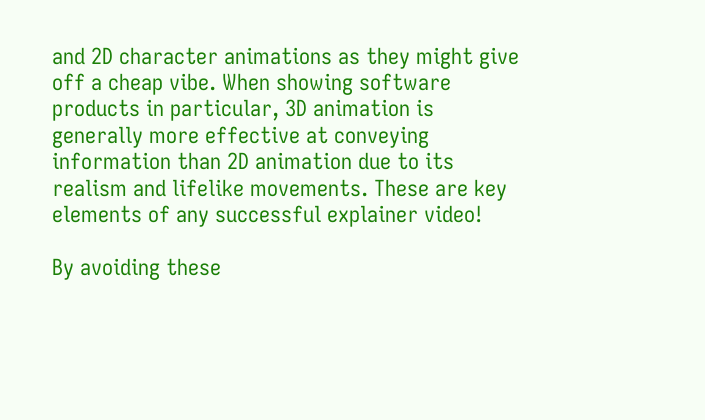and 2D character animations as they might give off a cheap vibe. When showing software products in particular, 3D animation is generally more effective at conveying information than 2D animation due to its realism and lifelike movements. These are key elements of any successful explainer video!

By avoiding these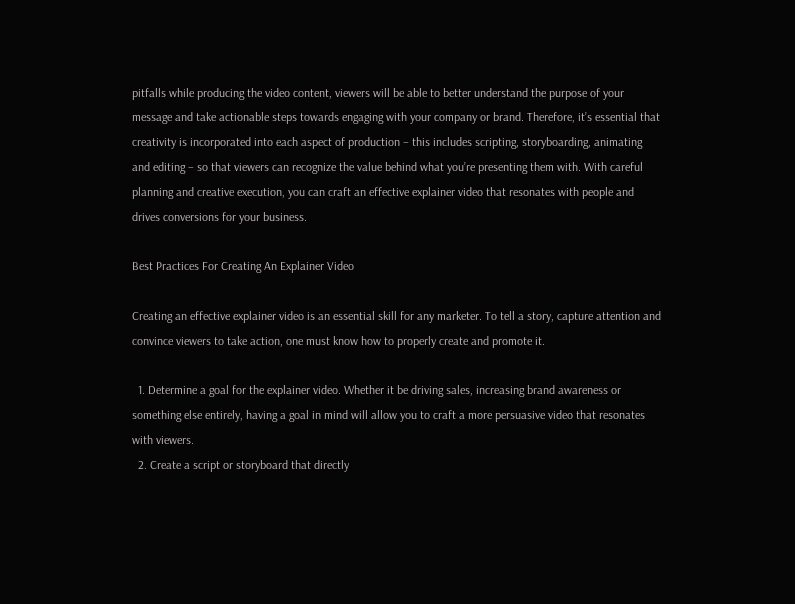pitfalls while producing the video content, viewers will be able to better understand the purpose of your message and take actionable steps towards engaging with your company or brand. Therefore, it’s essential that creativity is incorporated into each aspect of production – this includes scripting, storyboarding, animating and editing – so that viewers can recognize the value behind what you’re presenting them with. With careful planning and creative execution, you can craft an effective explainer video that resonates with people and drives conversions for your business.

Best Practices For Creating An Explainer Video

Creating an effective explainer video is an essential skill for any marketer. To tell a story, capture attention and convince viewers to take action, one must know how to properly create and promote it.

  1. Determine a goal for the explainer video. Whether it be driving sales, increasing brand awareness or something else entirely, having a goal in mind will allow you to craft a more persuasive video that resonates with viewers.
  2. Create a script or storyboard that directly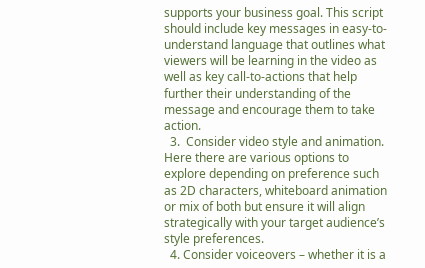supports your business goal. This script should include key messages in easy-to-understand language that outlines what viewers will be learning in the video as well as key call-to-actions that help further their understanding of the message and encourage them to take action.
  3.  Consider video style and animation. Here there are various options to explore depending on preference such as 2D characters, whiteboard animation or mix of both but ensure it will align strategically with your target audience’s style preferences.
  4. Consider voiceovers – whether it is a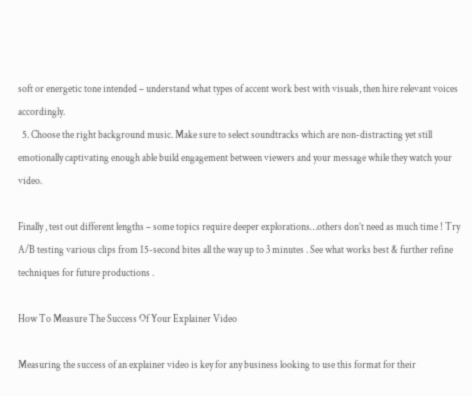soft or energetic tone intended – understand what types of accent work best with visuals, then hire relevant voices accordingly.
  5. Choose the right background music. Make sure to select soundtracks which are non-distracting yet still emotionally captivating enough able build engagement between viewers and your message while they watch your video.

Finally , test out different lengths – some topics require deeper explorations…others don’t need as much time ! Try A/B testing various clips from 15-second bites all the way up to 3 minutes . See what works best & further refine techniques for future productions .

How To Measure The Success Of Your Explainer Video

Measuring the success of an explainer video is key for any business looking to use this format for their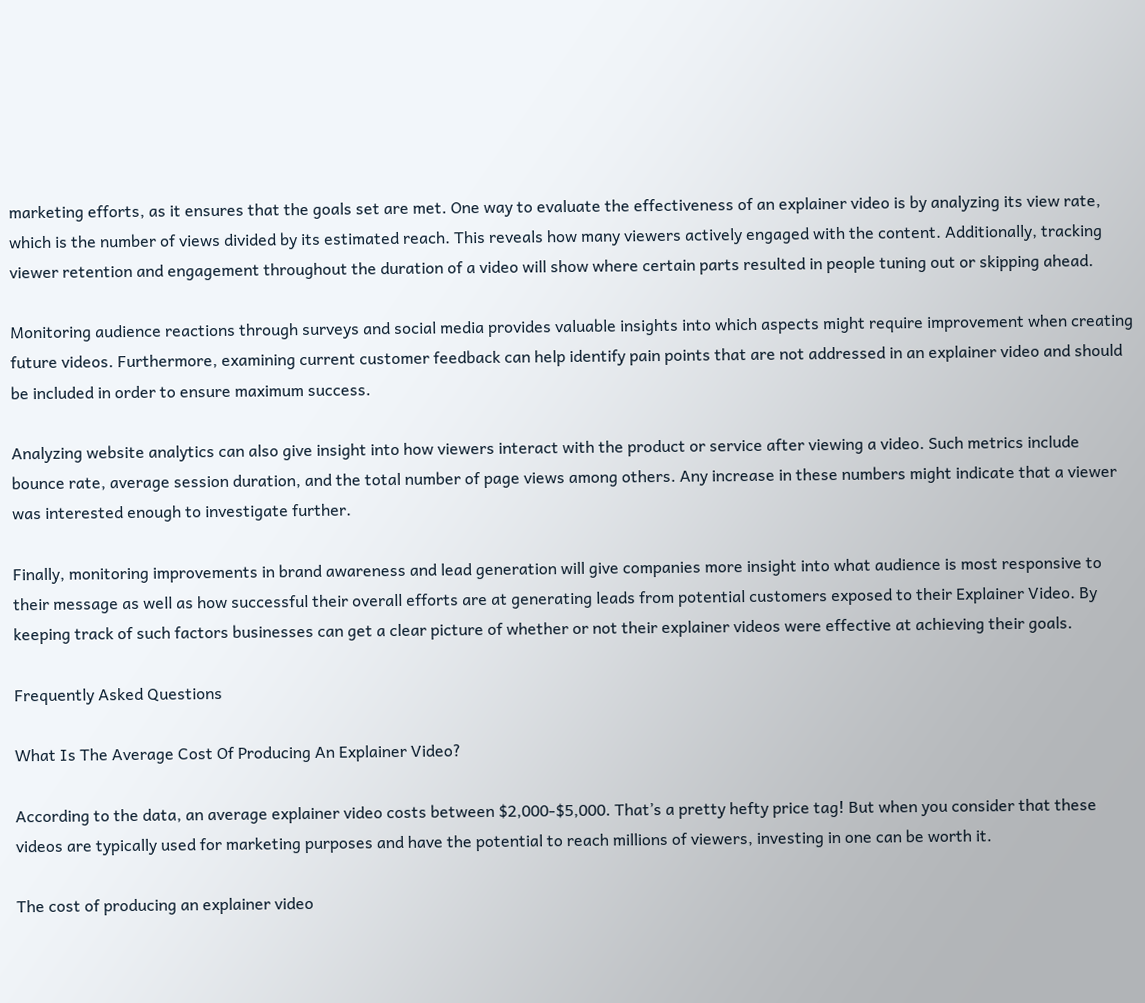marketing efforts, as it ensures that the goals set are met. One way to evaluate the effectiveness of an explainer video is by analyzing its view rate, which is the number of views divided by its estimated reach. This reveals how many viewers actively engaged with the content. Additionally, tracking viewer retention and engagement throughout the duration of a video will show where certain parts resulted in people tuning out or skipping ahead.

Monitoring audience reactions through surveys and social media provides valuable insights into which aspects might require improvement when creating future videos. Furthermore, examining current customer feedback can help identify pain points that are not addressed in an explainer video and should be included in order to ensure maximum success.

Analyzing website analytics can also give insight into how viewers interact with the product or service after viewing a video. Such metrics include bounce rate, average session duration, and the total number of page views among others. Any increase in these numbers might indicate that a viewer was interested enough to investigate further.

Finally, monitoring improvements in brand awareness and lead generation will give companies more insight into what audience is most responsive to their message as well as how successful their overall efforts are at generating leads from potential customers exposed to their Explainer Video. By keeping track of such factors businesses can get a clear picture of whether or not their explainer videos were effective at achieving their goals.

Frequently Asked Questions

What Is The Average Cost Of Producing An Explainer Video?

According to the data, an average explainer video costs between $2,000-$5,000. That’s a pretty hefty price tag! But when you consider that these videos are typically used for marketing purposes and have the potential to reach millions of viewers, investing in one can be worth it.

The cost of producing an explainer video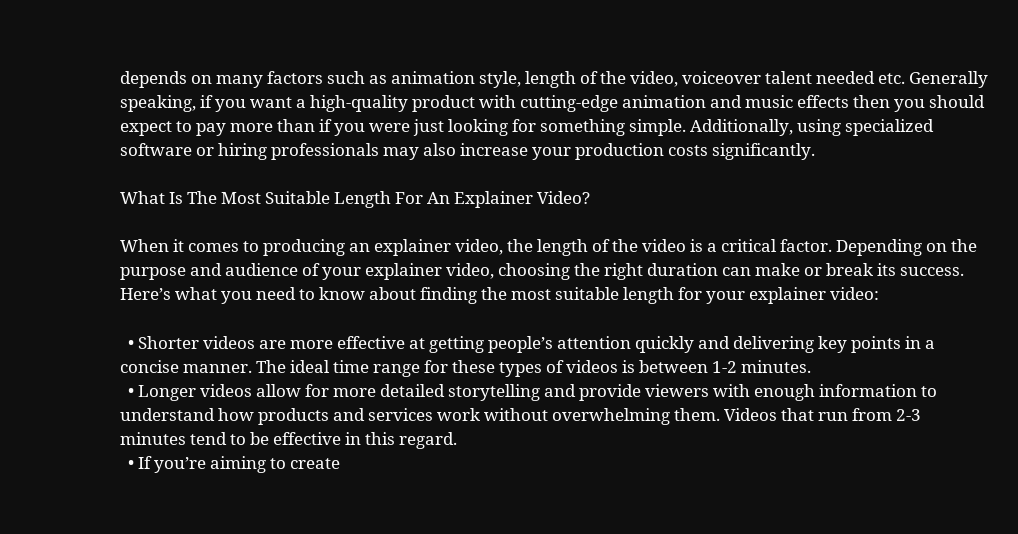depends on many factors such as animation style, length of the video, voiceover talent needed etc. Generally speaking, if you want a high-quality product with cutting-edge animation and music effects then you should expect to pay more than if you were just looking for something simple. Additionally, using specialized software or hiring professionals may also increase your production costs significantly.

What Is The Most Suitable Length For An Explainer Video?

When it comes to producing an explainer video, the length of the video is a critical factor. Depending on the purpose and audience of your explainer video, choosing the right duration can make or break its success. Here’s what you need to know about finding the most suitable length for your explainer video:

  • Shorter videos are more effective at getting people’s attention quickly and delivering key points in a concise manner. The ideal time range for these types of videos is between 1-2 minutes.
  • Longer videos allow for more detailed storytelling and provide viewers with enough information to understand how products and services work without overwhelming them. Videos that run from 2-3 minutes tend to be effective in this regard.
  • If you’re aiming to create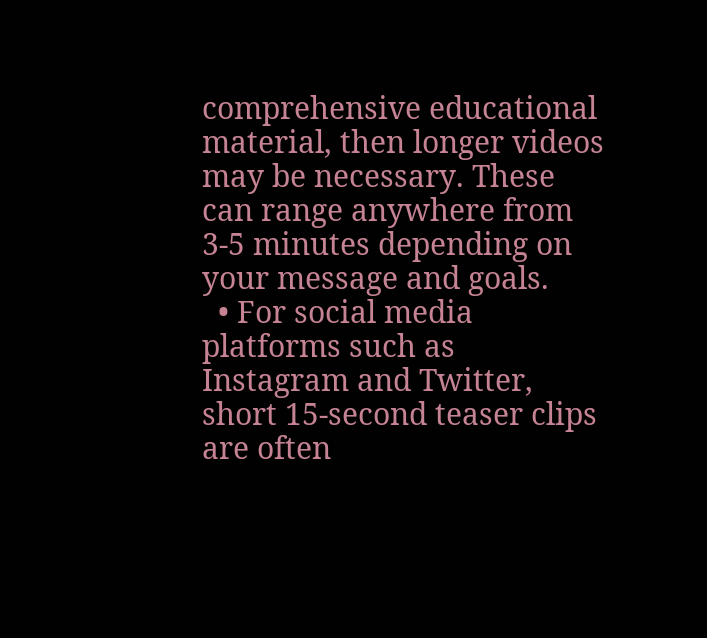comprehensive educational material, then longer videos may be necessary. These can range anywhere from 3-5 minutes depending on your message and goals.
  • For social media platforms such as Instagram and Twitter, short 15-second teaser clips are often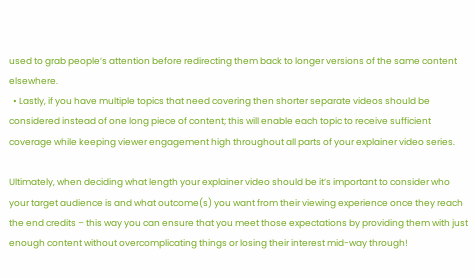used to grab people’s attention before redirecting them back to longer versions of the same content elsewhere.
  • Lastly, if you have multiple topics that need covering then shorter separate videos should be considered instead of one long piece of content; this will enable each topic to receive sufficient coverage while keeping viewer engagement high throughout all parts of your explainer video series.

Ultimately, when deciding what length your explainer video should be it’s important to consider who your target audience is and what outcome(s) you want from their viewing experience once they reach the end credits – this way you can ensure that you meet those expectations by providing them with just enough content without overcomplicating things or losing their interest mid-way through!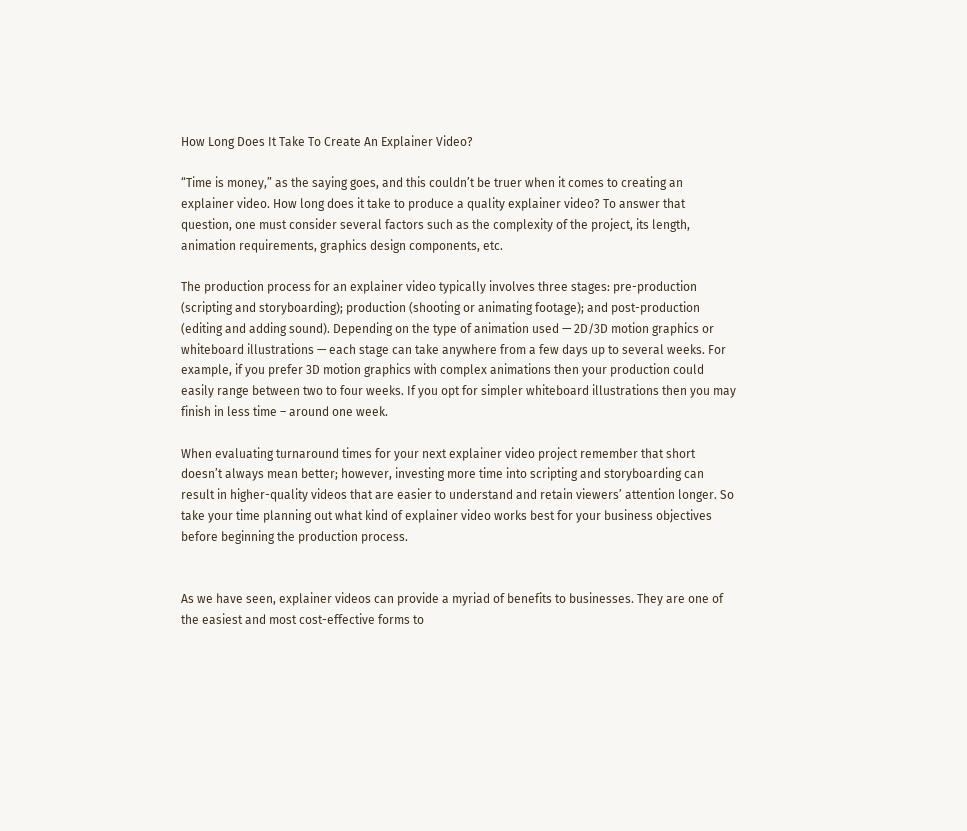How Long Does It Take To Create An Explainer Video?

“Time is money,” as the saying goes, and this couldn’t be truer when it comes to creating an explainer video. How long does it take to produce a quality explainer video? To answer that question, one must consider several factors such as the complexity of the project, its length, animation requirements, graphics design components, etc.

The production process for an explainer video typically involves three stages: pre-production (scripting and storyboarding); production (shooting or animating footage); and post-production (editing and adding sound). Depending on the type of animation used — 2D/3D motion graphics or whiteboard illustrations — each stage can take anywhere from a few days up to several weeks. For example, if you prefer 3D motion graphics with complex animations then your production could easily range between two to four weeks. If you opt for simpler whiteboard illustrations then you may finish in less time – around one week.

When evaluating turnaround times for your next explainer video project remember that short doesn’t always mean better; however, investing more time into scripting and storyboarding can result in higher-quality videos that are easier to understand and retain viewers’ attention longer. So take your time planning out what kind of explainer video works best for your business objectives before beginning the production process.


As we have seen, explainer videos can provide a myriad of benefits to businesses. They are one of the easiest and most cost-effective forms to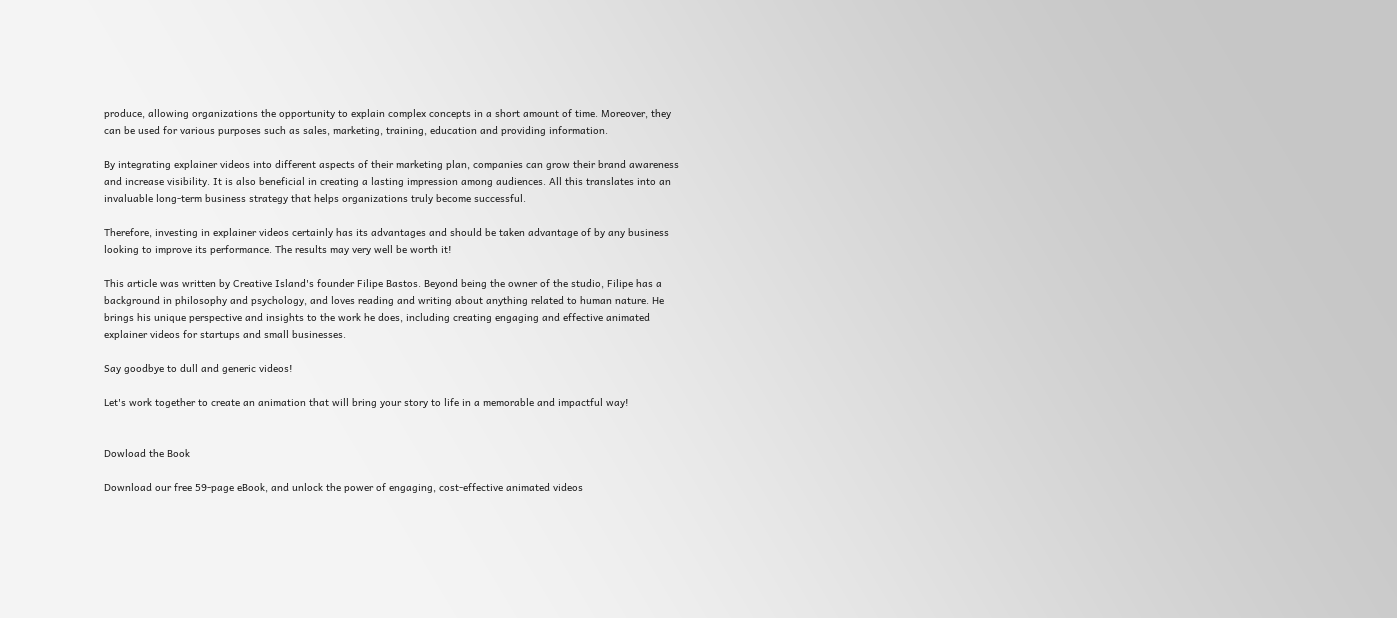produce, allowing organizations the opportunity to explain complex concepts in a short amount of time. Moreover, they can be used for various purposes such as sales, marketing, training, education and providing information.

By integrating explainer videos into different aspects of their marketing plan, companies can grow their brand awareness and increase visibility. It is also beneficial in creating a lasting impression among audiences. All this translates into an invaluable long-term business strategy that helps organizations truly become successful.

Therefore, investing in explainer videos certainly has its advantages and should be taken advantage of by any business looking to improve its performance. The results may very well be worth it!

This article was written by Creative Island's founder Filipe Bastos. Beyond being the owner of the studio, Filipe has a background in philosophy and psychology, and loves reading and writing about anything related to human nature. He brings his unique perspective and insights to the work he does, including creating engaging and effective animated explainer videos for startups and small businesses.

Say goodbye to dull and generic videos!

Let's work together to create an animation that will bring your story to life in a memorable and impactful way!


Dowload the Book

Download our free 59-page eBook, and unlock the power of engaging, cost-effective animated videos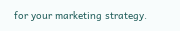for your marketing strategy.